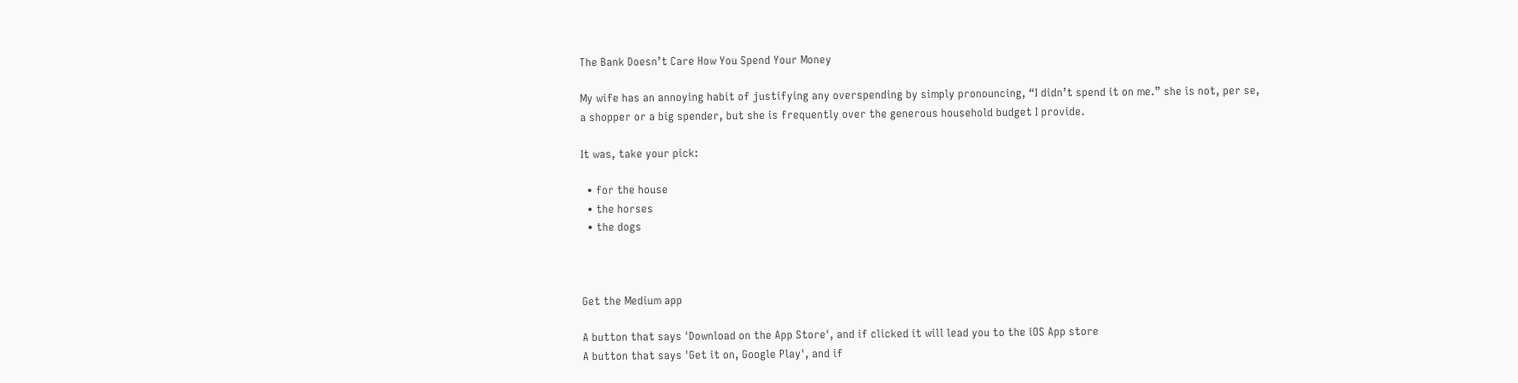The Bank Doesn’t Care How You Spend Your Money

My wife has an annoying habit of justifying any overspending by simply pronouncing, “I didn’t spend it on me.” she is not, per se, a shopper or a big spender, but she is frequently over the generous household budget I provide.

It was, take your pick:

  • for the house
  • the horses
  • the dogs



Get the Medium app

A button that says 'Download on the App Store', and if clicked it will lead you to the iOS App store
A button that says 'Get it on, Google Play', and if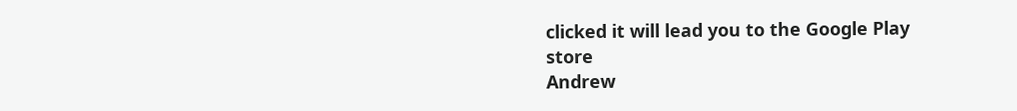clicked it will lead you to the Google Play store
Andrew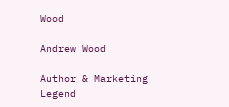Wood

Andrew Wood

Author & Marketing Legend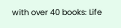with over 40 books: Life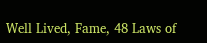Well Lived, Fame, 48 Laws of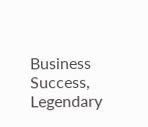Business Success, Legendary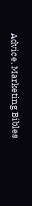Advice, Marketing Bibles